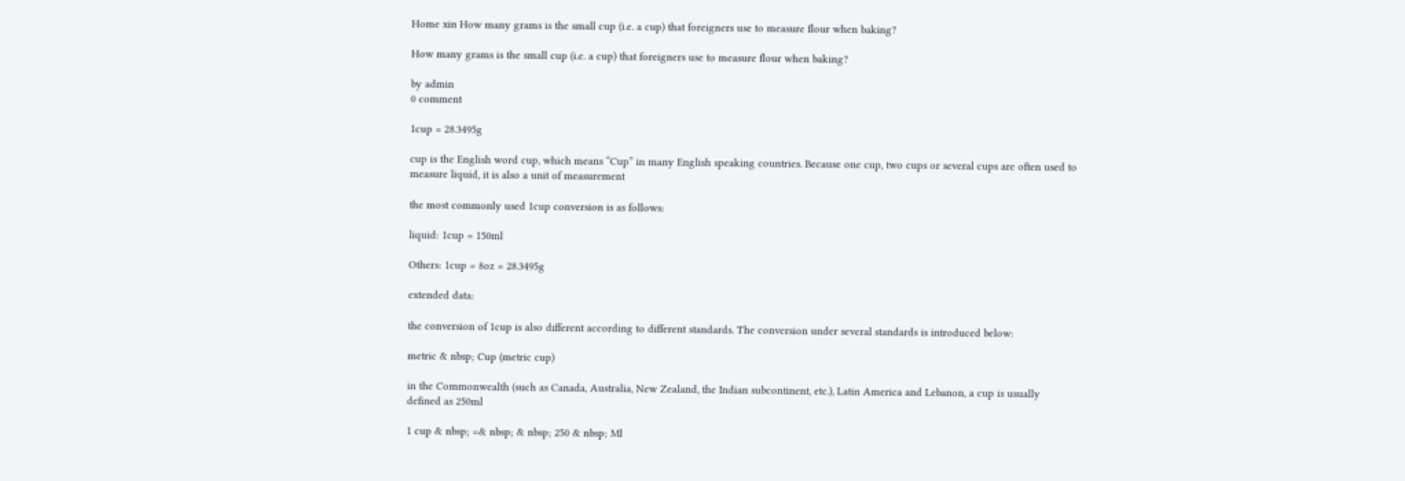Home xin How many grams is the small cup (i.e. a cup) that foreigners use to measure flour when baking?

How many grams is the small cup (i.e. a cup) that foreigners use to measure flour when baking?

by admin
0 comment

1cup = 28.3495g

cup is the English word cup, which means “Cup” in many English speaking countries. Because one cup, two cups or several cups are often used to measure liquid, it is also a unit of measurement

the most commonly used 1cup conversion is as follows:

liquid: 1cup = 150ml

Others: 1cup = 8oz = 28.3495g

extended data:

the conversion of 1cup is also different according to different standards. The conversion under several standards is introduced below:

metric & nbsp; Cup (metric cup)

in the Commonwealth (such as Canada, Australia, New Zealand, the Indian subcontinent, etc.), Latin America and Lebanon, a cup is usually defined as 250ml

1 cup & nbsp; =& nbsp; & nbsp; 250 & nbsp; Ml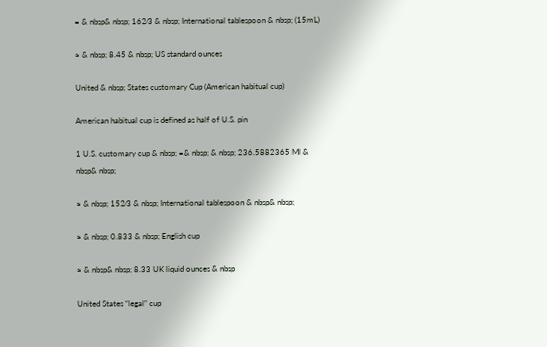= & nbsp& nbsp; 162⁄3 & nbsp; International tablespoon & nbsp; (15mL)

≈ & nbsp; 8.45 & nbsp; US standard ounces

United & nbsp; States customary Cup (American habitual cup)

American habitual cup is defined as half of U.S. pin

1 U.S. customary cup & nbsp; =& nbsp; & nbsp; 236.5882365 Ml & nbsp& nbsp;

≈ & nbsp; 152⁄3 & nbsp; International tablespoon & nbsp& nbsp;

≈ & nbsp; 0.833 & nbsp; English cup

≈ & nbsp& nbsp; 8.33 UK liquid ounces & nbsp

United States “legal” cup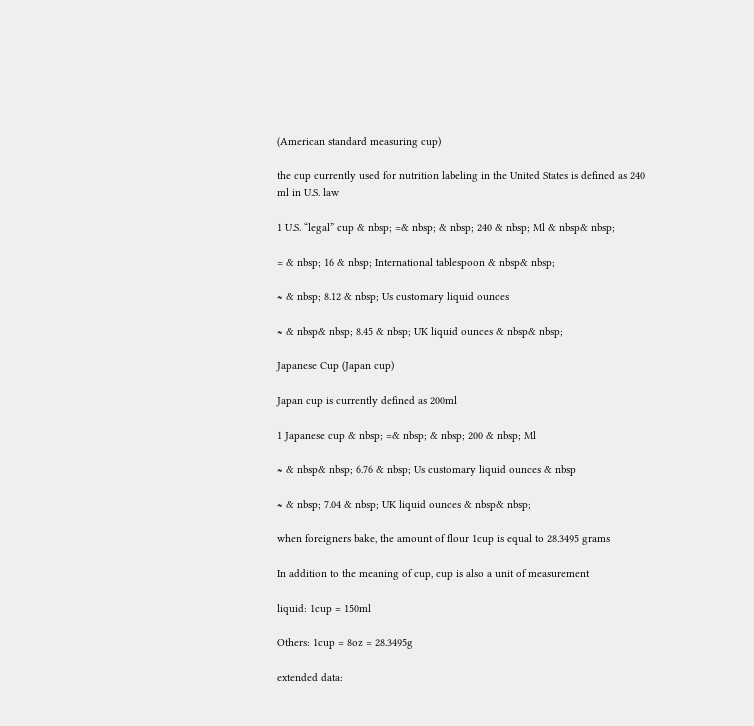(American standard measuring cup)

the cup currently used for nutrition labeling in the United States is defined as 240 ml in U.S. law

1 U.S. “legal” cup & nbsp; =& nbsp; & nbsp; 240 & nbsp; Ml & nbsp& nbsp;

= & nbsp; 16 & nbsp; International tablespoon & nbsp& nbsp;

≈ & nbsp; 8.12 & nbsp; Us customary liquid ounces

≈ & nbsp& nbsp; 8.45 & nbsp; UK liquid ounces & nbsp& nbsp;

Japanese Cup (Japan cup)

Japan cup is currently defined as 200ml

1 Japanese cup & nbsp; =& nbsp; & nbsp; 200 & nbsp; Ml

≈ & nbsp& nbsp; 6.76 & nbsp; Us customary liquid ounces & nbsp

≈ & nbsp; 7.04 & nbsp; UK liquid ounces & nbsp& nbsp;

when foreigners bake, the amount of flour 1cup is equal to 28.3495 grams

In addition to the meaning of cup, cup is also a unit of measurement

liquid: 1cup = 150ml

Others: 1cup = 8oz = 28.3495g

extended data: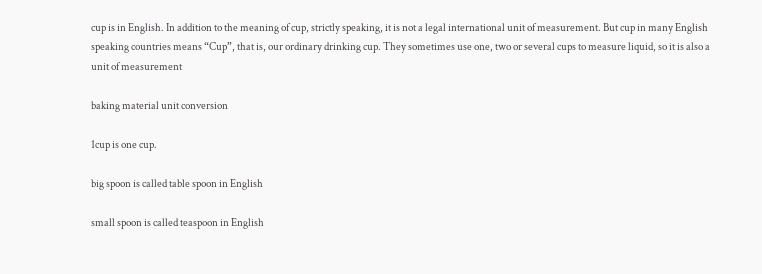cup is in English. In addition to the meaning of cup, strictly speaking, it is not a legal international unit of measurement. But cup in many English speaking countries means “Cup”, that is, our ordinary drinking cup. They sometimes use one, two or several cups to measure liquid, so it is also a unit of measurement

baking material unit conversion

1cup is one cup.

big spoon is called table spoon in English

small spoon is called teaspoon in English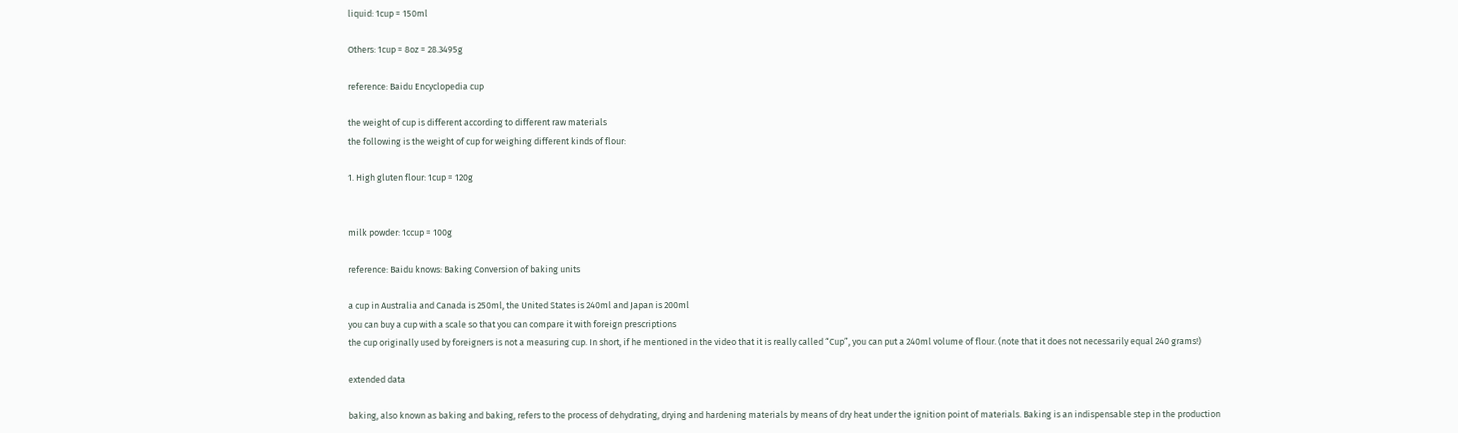liquid: 1cup = 150ml

Others: 1cup = 8oz = 28.3495g

reference: Baidu Encyclopedia cup

the weight of cup is different according to different raw materials
the following is the weight of cup for weighing different kinds of flour:

1. High gluten flour: 1cup = 120g


milk powder: 1ccup = 100g

reference: Baidu knows: Baking Conversion of baking units

a cup in Australia and Canada is 250ml, the United States is 240ml and Japan is 200ml
you can buy a cup with a scale so that you can compare it with foreign prescriptions
the cup originally used by foreigners is not a measuring cup. In short, if he mentioned in the video that it is really called “Cup”, you can put a 240ml volume of flour. (note that it does not necessarily equal 240 grams!)

extended data

baking, also known as baking and baking, refers to the process of dehydrating, drying and hardening materials by means of dry heat under the ignition point of materials. Baking is an indispensable step in the production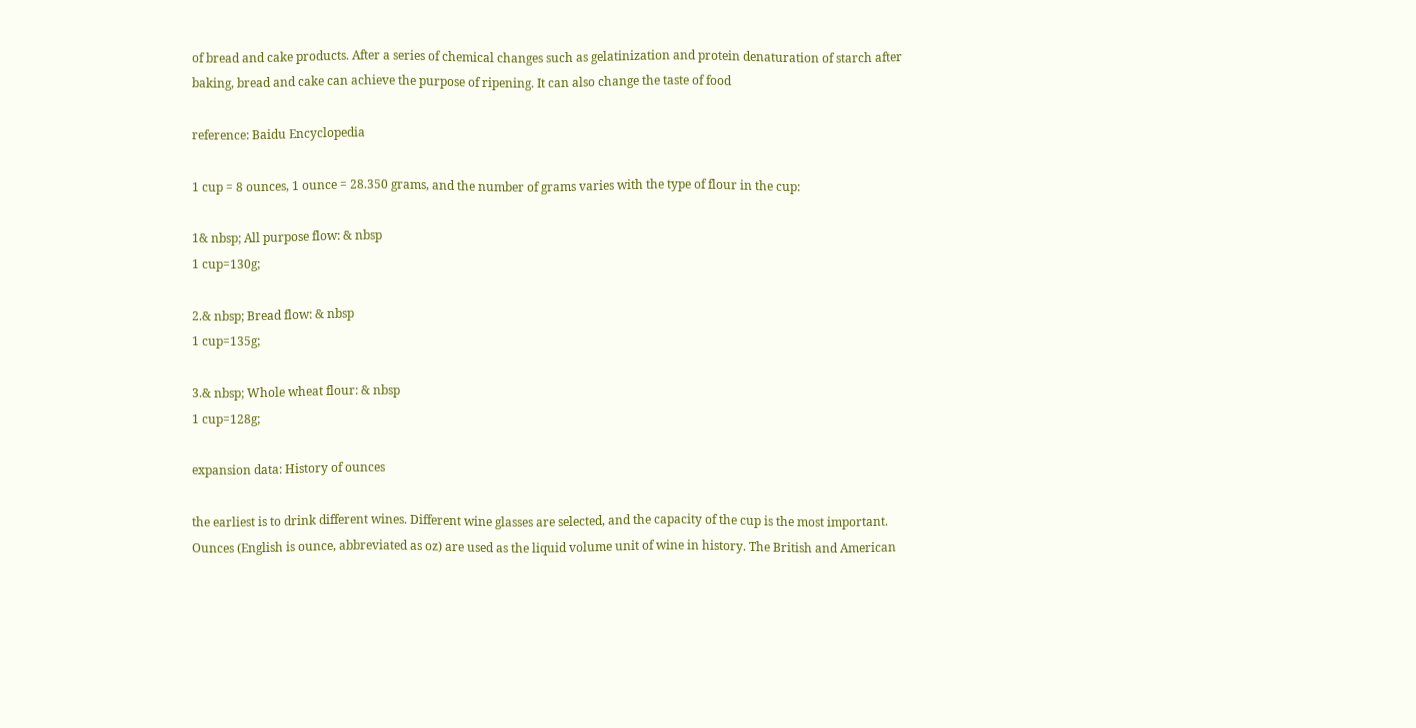of bread and cake products. After a series of chemical changes such as gelatinization and protein denaturation of starch after baking, bread and cake can achieve the purpose of ripening. It can also change the taste of food

reference: Baidu Encyclopedia

1 cup = 8 ounces, 1 ounce = 28.350 grams, and the number of grams varies with the type of flour in the cup:

1& nbsp; All purpose flow: & nbsp
1 cup=130g;

2.& nbsp; Bread flow: & nbsp
1 cup=135g;

3.& nbsp; Whole wheat flour: & nbsp
1 cup=128g;

expansion data: History of ounces

the earliest is to drink different wines. Different wine glasses are selected, and the capacity of the cup is the most important. Ounces (English is ounce, abbreviated as oz) are used as the liquid volume unit of wine in history. The British and American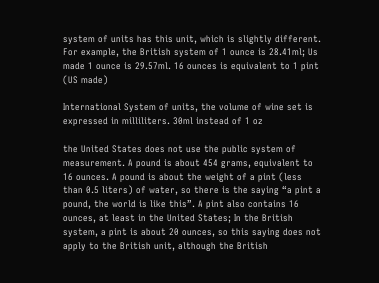system of units has this unit, which is slightly different. For example, the British system of 1 ounce is 28.41ml; Us made 1 ounce is 29.57ml. 16 ounces is equivalent to 1 pint (US made)

International System of units, the volume of wine set is expressed in milliliters. 30ml instead of 1 oz

the United States does not use the public system of measurement. A pound is about 454 grams, equivalent to 16 ounces. A pound is about the weight of a pint (less than 0.5 liters) of water, so there is the saying “a pint a pound, the world is like this”. A pint also contains 16 ounces, at least in the United States; In the British system, a pint is about 20 ounces, so this saying does not apply to the British unit, although the British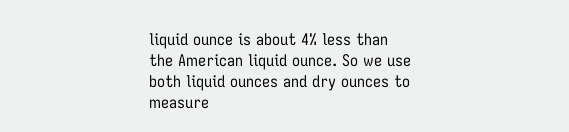liquid ounce is about 4% less than the American liquid ounce. So we use both liquid ounces and dry ounces to measure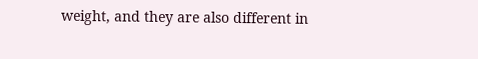weight, and they are also different in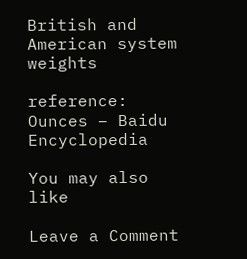British and American system weights

reference: Ounces – Baidu Encyclopedia

You may also like

Leave a Comment